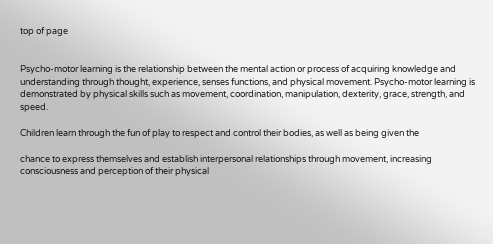top of page


Psycho-motor learning is the relationship between the mental action or process of acquiring knowledge and understanding through thought, experience, senses functions, and physical movement. Psycho-motor learning is demonstrated by physical skills such as movement, coordination, manipulation, dexterity, grace, strength, and speed.

Children learn through the fun of play to respect and control their bodies, as well as being given the

chance to express themselves and establish interpersonal relationships through movement, increasing consciousness and perception of their physical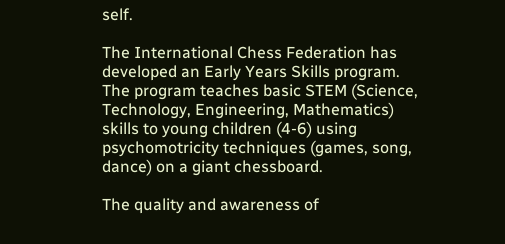self.

The International Chess Federation has developed an Early Years Skills program. The program teaches basic STEM (Science, Technology, Engineering, Mathematics) skills to young children (4-6) using psychomotricity techniques (games, song, dance) on a giant chessboard.

The quality and awareness of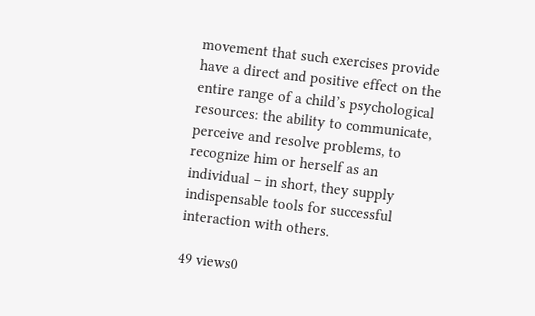movement that such exercises provide have a direct and positive effect on the entire range of a child’s psychological resources: the ability to communicate, perceive and resolve problems, to recognize him or herself as an individual – in short, they supply indispensable tools for successful interaction with others.

49 views0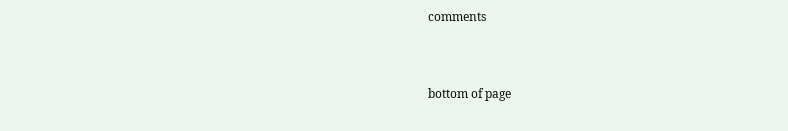comments


bottom of page